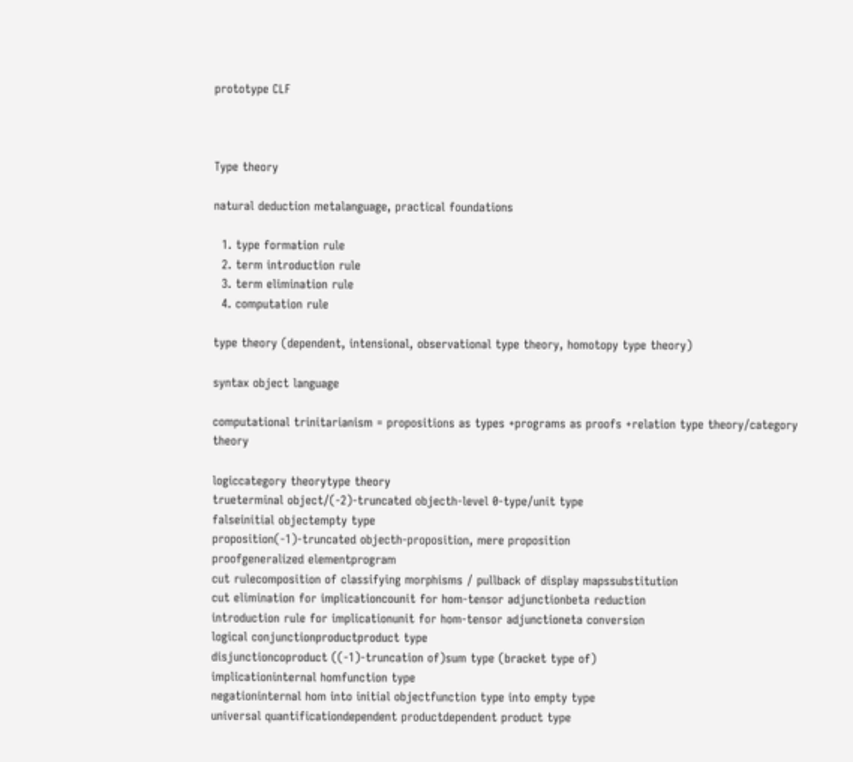prototype CLF



Type theory

natural deduction metalanguage, practical foundations

  1. type formation rule
  2. term introduction rule
  3. term elimination rule
  4. computation rule

type theory (dependent, intensional, observational type theory, homotopy type theory)

syntax object language

computational trinitarianism = propositions as types +programs as proofs +relation type theory/category theory

logiccategory theorytype theory
trueterminal object/(-2)-truncated objecth-level 0-type/unit type
falseinitial objectempty type
proposition(-1)-truncated objecth-proposition, mere proposition
proofgeneralized elementprogram
cut rulecomposition of classifying morphisms / pullback of display mapssubstitution
cut elimination for implicationcounit for hom-tensor adjunctionbeta reduction
introduction rule for implicationunit for hom-tensor adjunctioneta conversion
logical conjunctionproductproduct type
disjunctioncoproduct ((-1)-truncation of)sum type (bracket type of)
implicationinternal homfunction type
negationinternal hom into initial objectfunction type into empty type
universal quantificationdependent productdependent product type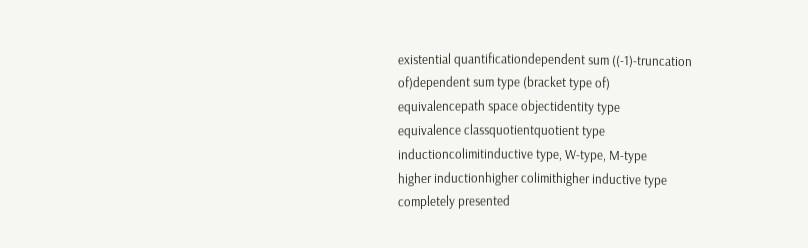existential quantificationdependent sum ((-1)-truncation of)dependent sum type (bracket type of)
equivalencepath space objectidentity type
equivalence classquotientquotient type
inductioncolimitinductive type, W-type, M-type
higher inductionhigher colimithigher inductive type
completely presented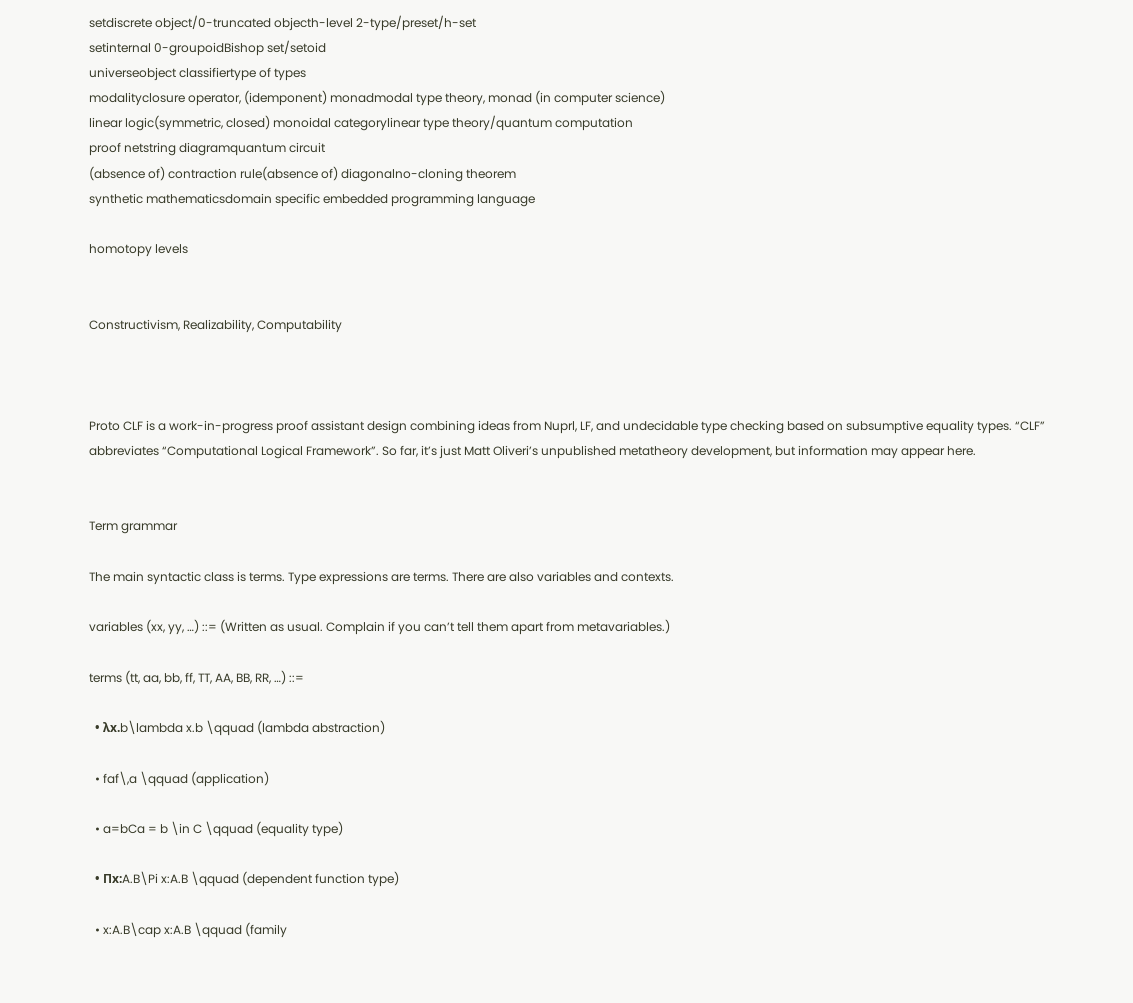setdiscrete object/0-truncated objecth-level 2-type/preset/h-set
setinternal 0-groupoidBishop set/setoid
universeobject classifiertype of types
modalityclosure operator, (idemponent) monadmodal type theory, monad (in computer science)
linear logic(symmetric, closed) monoidal categorylinear type theory/quantum computation
proof netstring diagramquantum circuit
(absence of) contraction rule(absence of) diagonalno-cloning theorem
synthetic mathematicsdomain specific embedded programming language

homotopy levels


Constructivism, Realizability, Computability



Proto CLF is a work-in-progress proof assistant design combining ideas from Nuprl, LF, and undecidable type checking based on subsumptive equality types. “CLF” abbreviates “Computational Logical Framework”. So far, it’s just Matt Oliveri’s unpublished metatheory development, but information may appear here.


Term grammar

The main syntactic class is terms. Type expressions are terms. There are also variables and contexts.

variables (xx, yy, …) ::= (Written as usual. Complain if you can’t tell them apart from metavariables.)

terms (tt, aa, bb, ff, TT, AA, BB, RR, …) ::=

  • λx.b\lambda x.b \qquad (lambda abstraction)

  • faf\,a \qquad (application)

  • a=bCa = b \in C \qquad (equality type)

  • Πx:A.B\Pi x:A.B \qquad (dependent function type)

  • x:A.B\cap x:A.B \qquad (family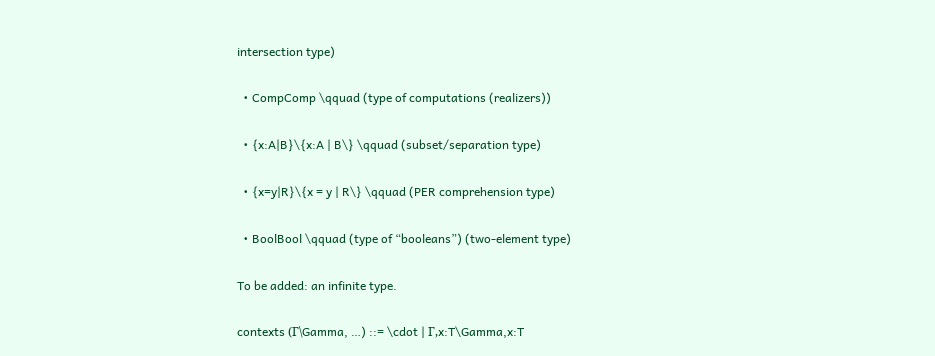intersection type)

  • CompComp \qquad (type of computations (realizers))

  • {x:A|B}\{x:A | B\} \qquad (subset/separation type)

  • {x=y|R}\{x = y | R\} \qquad (PER comprehension type)

  • BoolBool \qquad (type of “booleans”) (two-element type)

To be added: an infinite type.

contexts (Γ\Gamma, …) ::= \cdot | Γ,x:T\Gamma,x:T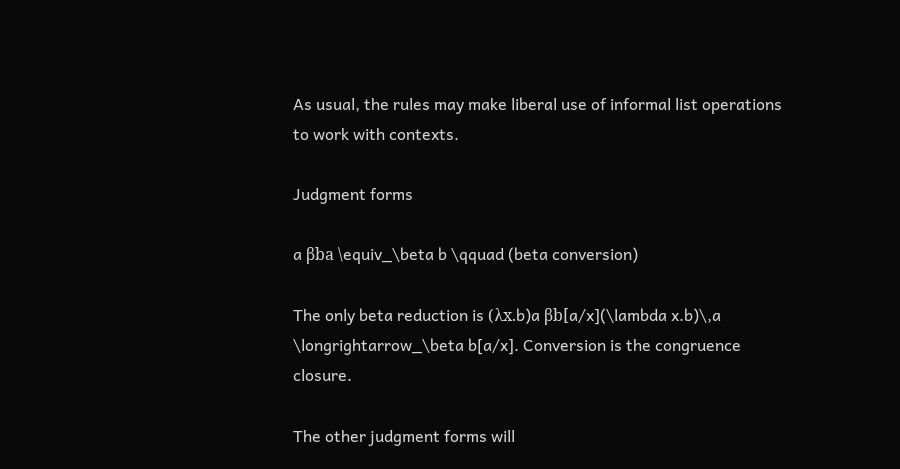As usual, the rules may make liberal use of informal list operations to work with contexts.

Judgment forms

a βba \equiv_\beta b \qquad (beta conversion)

The only beta reduction is (λx.b)a βb[a/x](\lambda x.b)\,a \longrightarrow_\beta b[a/x]. Conversion is the congruence closure.

The other judgment forms will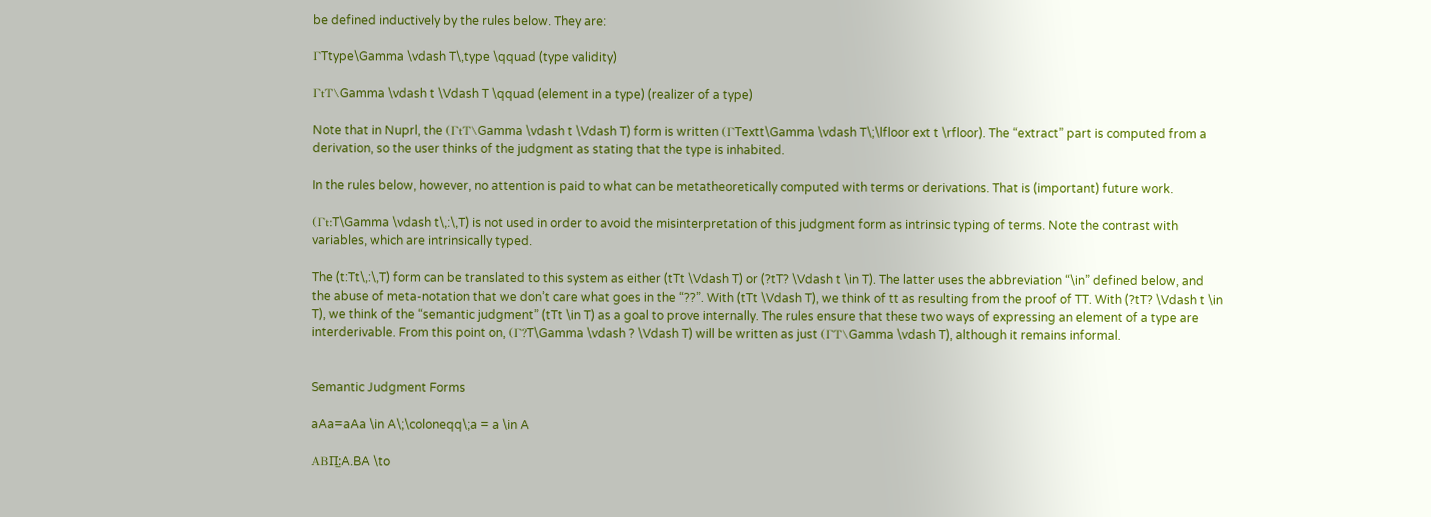be defined inductively by the rules below. They are:

ΓTtype\Gamma \vdash T\,type \qquad (type validity)

ΓtT\Gamma \vdash t \Vdash T \qquad (element in a type) (realizer of a type)

Note that in Nuprl, the (ΓtT\Gamma \vdash t \Vdash T) form is written (ΓTextt\Gamma \vdash T\;\lfloor ext t \rfloor). The “extract” part is computed from a derivation, so the user thinks of the judgment as stating that the type is inhabited.

In the rules below, however, no attention is paid to what can be metatheoretically computed with terms or derivations. That is (important) future work.

(Γt:T\Gamma \vdash t\,:\,T) is not used in order to avoid the misinterpretation of this judgment form as intrinsic typing of terms. Note the contrast with variables, which are intrinsically typed.

The (t:Tt\,:\,T) form can be translated to this system as either (tTt \Vdash T) or (?tT? \Vdash t \in T). The latter uses the abbreviation “\in” defined below, and the abuse of meta-notation that we don’t care what goes in the “??”. With (tTt \Vdash T), we think of tt as resulting from the proof of TT. With (?tT? \Vdash t \in T), we think of the “semantic judgment” (tTt \in T) as a goal to prove internally. The rules ensure that these two ways of expressing an element of a type are interderivable. From this point on, (Γ?T\Gamma \vdash ? \Vdash T) will be written as just (ΓT\Gamma \vdash T), although it remains informal.


Semantic Judgment Forms

aAa=aAa \in A\;\coloneqq\;a = a \in A

ABΠ̲:A.BA \to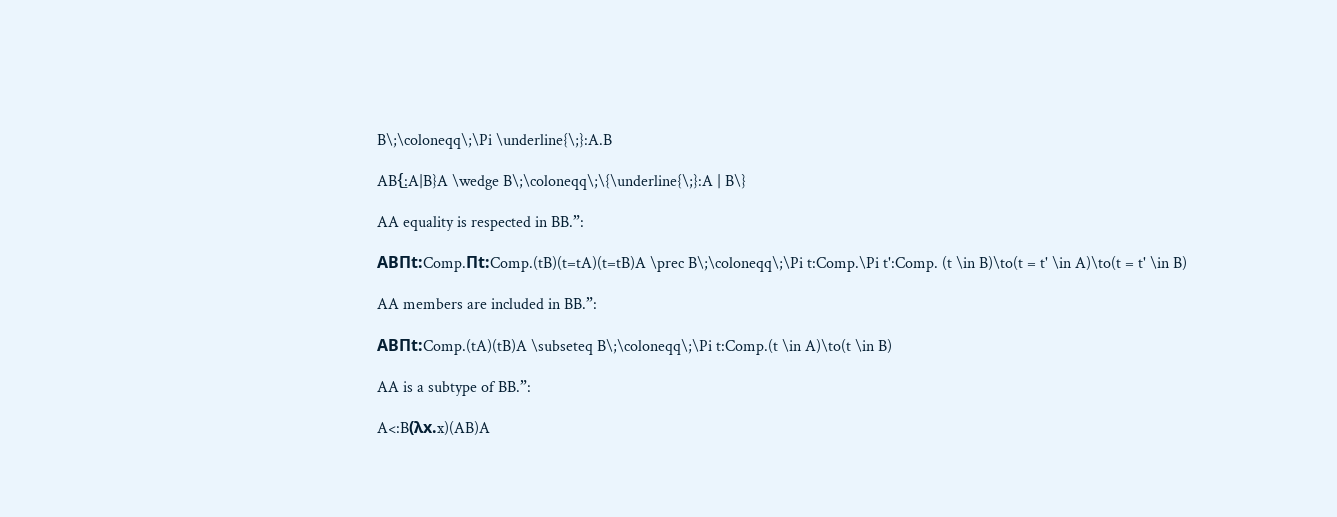B\;\coloneqq\;\Pi \underline{\;}:A.B

AB{̲:A|B}A \wedge B\;\coloneqq\;\{\underline{\;}:A | B\}

AA equality is respected in BB.”:

ABΠt:Comp.Πt:Comp.(tB)(t=tA)(t=tB)A \prec B\;\coloneqq\;\Pi t:Comp.\Pi t':Comp. (t \in B)\to(t = t' \in A)\to(t = t' \in B)

AA members are included in BB.”:

ABΠt:Comp.(tA)(tB)A \subseteq B\;\coloneqq\;\Pi t:Comp.(t \in A)\to(t \in B)

AA is a subtype of BB.”:

A<:B(λx.x)(AB)A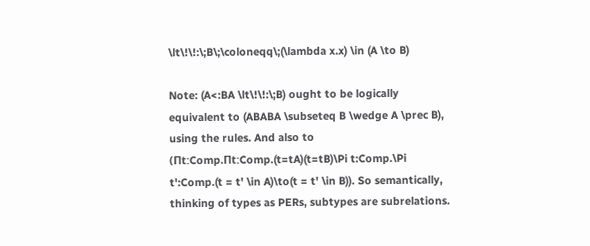\lt\!\!:\;B\;\coloneqq\;(\lambda x.x) \in (A \to B)

Note: (A<:BA \lt\!\!:\;B) ought to be logically equivalent to (ABABA \subseteq B \wedge A \prec B), using the rules. And also to (Πt:Comp.Πt:Comp.(t=tA)(t=tB)\Pi t:Comp.\Pi t':Comp.(t = t' \in A)\to(t = t' \in B)). So semantically, thinking of types as PERs, subtypes are subrelations.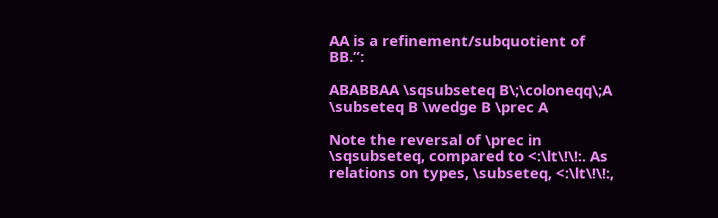AA is a refinement/subquotient of BB.”:

ABABBAA \sqsubseteq B\;\coloneqq\;A \subseteq B \wedge B \prec A

Note the reversal of \prec in \sqsubseteq, compared to <:\lt\!\!:. As relations on types, \subseteq, <:\lt\!\!:,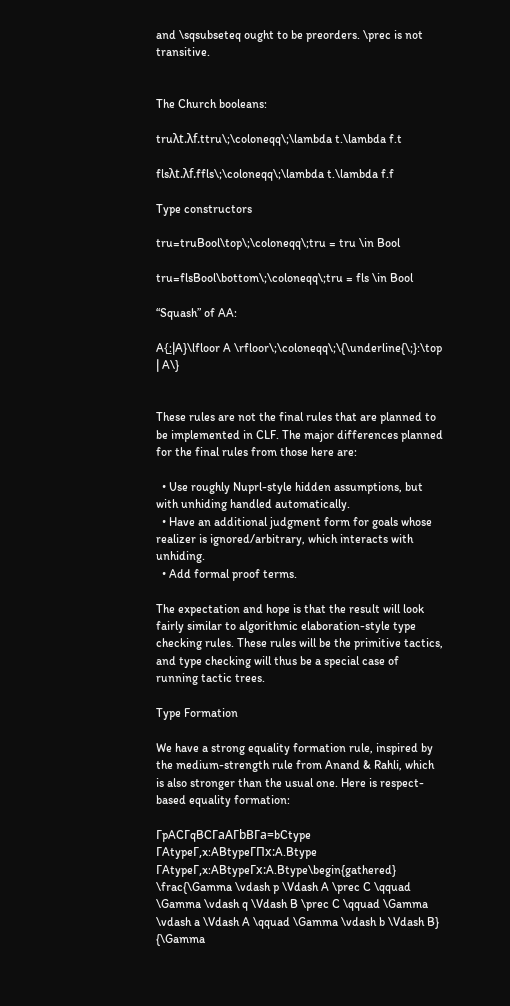and \sqsubseteq ought to be preorders. \prec is not transitive.


The Church booleans:

truλt.λf.ttru\;\coloneqq\;\lambda t.\lambda f.t

flsλt.λf.ffls\;\coloneqq\;\lambda t.\lambda f.f

Type constructors

tru=truBool\top\;\coloneqq\;tru = tru \in Bool

tru=flsBool\bottom\;\coloneqq\;tru = fls \in Bool

“Squash” of AA:

A{̲:|A}\lfloor A \rfloor\;\coloneqq\;\{\underline{\;}:\top | A\}


These rules are not the final rules that are planned to be implemented in CLF. The major differences planned for the final rules from those here are:

  • Use roughly Nuprl-style hidden assumptions, but with unhiding handled automatically.
  • Have an additional judgment form for goals whose realizer is ignored/arbitrary, which interacts with unhiding.
  • Add formal proof terms.

The expectation and hope is that the result will look fairly similar to algorithmic elaboration-style type checking rules. These rules will be the primitive tactics, and type checking will thus be a special case of running tactic trees.

Type Formation

We have a strong equality formation rule, inspired by the medium-strength rule from Anand & Rahli, which is also stronger than the usual one. Here is respect-based equality formation:

ΓpACΓqBCΓaAΓbBΓa=bCtype ΓAtypeΓ,x:ABtypeΓΠx:A.Btype ΓAtypeΓ,x:ABtypeΓx:A.Btype\begin{gathered} \frac{\Gamma \vdash p \Vdash A \prec C \qquad \Gamma \vdash q \Vdash B \prec C \qquad \Gamma \vdash a \Vdash A \qquad \Gamma \vdash b \Vdash B} {\Gamma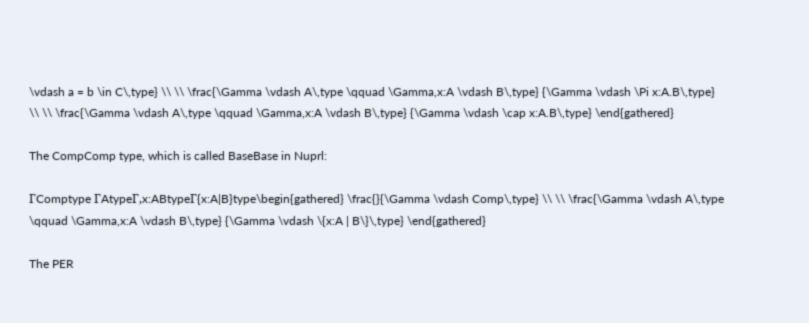\vdash a = b \in C\,type} \\ \\ \frac{\Gamma \vdash A\,type \qquad \Gamma,x:A \vdash B\,type} {\Gamma \vdash \Pi x:A.B\,type} \\ \\ \frac{\Gamma \vdash A\,type \qquad \Gamma,x:A \vdash B\,type} {\Gamma \vdash \cap x:A.B\,type} \end{gathered}

The CompComp type, which is called BaseBase in Nuprl:

ΓComptype ΓAtypeΓ,x:ABtypeΓ{x:A|B}type\begin{gathered} \frac{}{\Gamma \vdash Comp\,type} \\ \\ \frac{\Gamma \vdash A\,type \qquad \Gamma,x:A \vdash B\,type} {\Gamma \vdash \{x:A | B\}\,type} \end{gathered}

The PER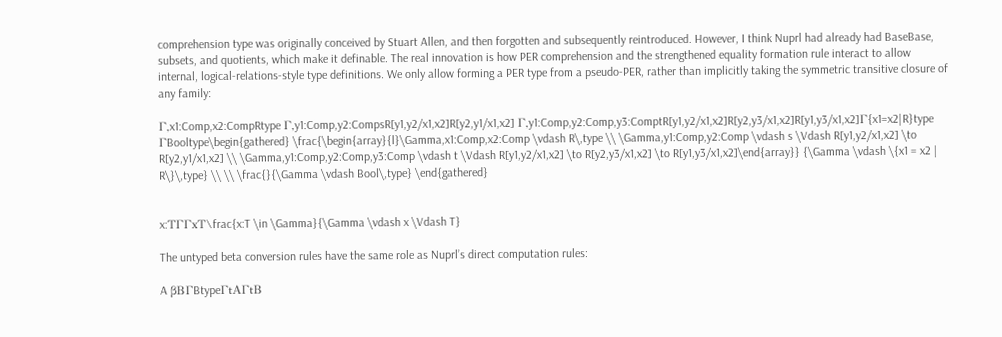comprehension type was originally conceived by Stuart Allen, and then forgotten and subsequently reintroduced. However, I think Nuprl had already had BaseBase, subsets, and quotients, which make it definable. The real innovation is how PER comprehension and the strengthened equality formation rule interact to allow internal, logical-relations-style type definitions. We only allow forming a PER type from a pseudo-PER, rather than implicitly taking the symmetric transitive closure of any family:

Γ,x1:Comp,x2:CompRtype Γ,y1:Comp,y2:CompsR[y1,y2/x1,x2]R[y2,y1/x1,x2] Γ,y1:Comp,y2:Comp,y3:ComptR[y1,y2/x1,x2]R[y2,y3/x1,x2]R[y1,y3/x1,x2]Γ{x1=x2|R}type ΓBooltype\begin{gathered} \frac{\begin{array}{l}\Gamma,x1:Comp,x2:Comp \vdash R\,type \\ \Gamma,y1:Comp,y2:Comp \vdash s \Vdash R[y1,y2/x1,x2] \to R[y2,y1/x1,x2] \\ \Gamma,y1:Comp,y2:Comp,y3:Comp \vdash t \Vdash R[y1,y2/x1,x2] \to R[y2,y3/x1,x2] \to R[y1,y3/x1,x2]\end{array}} {\Gamma \vdash \{x1 = x2 | R\}\,type} \\ \\ \frac{}{\Gamma \vdash Bool\,type} \end{gathered}


x:TΓΓxT\frac{x:T \in \Gamma}{\Gamma \vdash x \Vdash T}

The untyped beta conversion rules have the same role as Nuprl’s direct computation rules:

A βBΓBtypeΓtAΓtB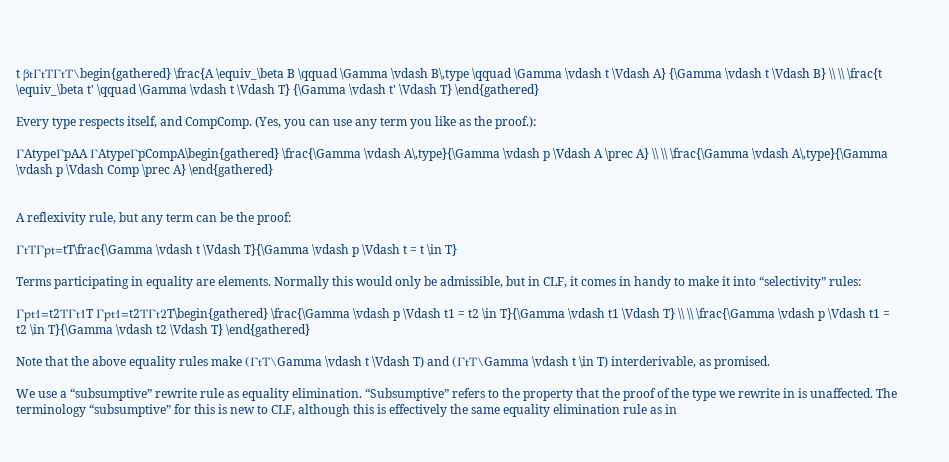t βtΓtTΓtT\begin{gathered} \frac{A \equiv_\beta B \qquad \Gamma \vdash B\,type \qquad \Gamma \vdash t \Vdash A} {\Gamma \vdash t \Vdash B} \\ \\ \frac{t \equiv_\beta t' \qquad \Gamma \vdash t \Vdash T} {\Gamma \vdash t' \Vdash T} \end{gathered}

Every type respects itself, and CompComp. (Yes, you can use any term you like as the proof.):

ΓAtypeΓpAA ΓAtypeΓpCompA\begin{gathered} \frac{\Gamma \vdash A\,type}{\Gamma \vdash p \Vdash A \prec A} \\ \\ \frac{\Gamma \vdash A\,type}{\Gamma \vdash p \Vdash Comp \prec A} \end{gathered}


A reflexivity rule, but any term can be the proof:

ΓtTΓpt=tT\frac{\Gamma \vdash t \Vdash T}{\Gamma \vdash p \Vdash t = t \in T}

Terms participating in equality are elements. Normally this would only be admissible, but in CLF, it comes in handy to make it into “selectivity” rules:

Γpt1=t2TΓt1T Γpt1=t2TΓt2T\begin{gathered} \frac{\Gamma \vdash p \Vdash t1 = t2 \in T}{\Gamma \vdash t1 \Vdash T} \\ \\ \frac{\Gamma \vdash p \Vdash t1 = t2 \in T}{\Gamma \vdash t2 \Vdash T} \end{gathered}

Note that the above equality rules make (ΓtT\Gamma \vdash t \Vdash T) and (ΓtT\Gamma \vdash t \in T) interderivable, as promised.

We use a “subsumptive” rewrite rule as equality elimination. “Subsumptive” refers to the property that the proof of the type we rewrite in is unaffected. The terminology “subsumptive” for this is new to CLF, although this is effectively the same equality elimination rule as in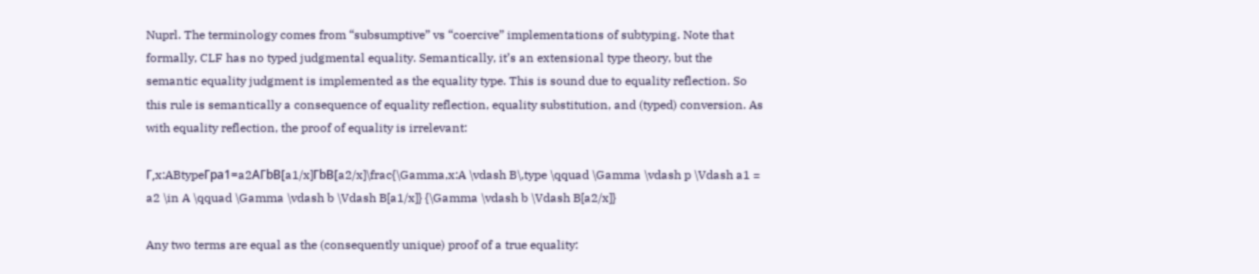Nuprl. The terminology comes from “subsumptive” vs “coercive” implementations of subtyping. Note that formally, CLF has no typed judgmental equality. Semantically, it’s an extensional type theory, but the semantic equality judgment is implemented as the equality type. This is sound due to equality reflection. So this rule is semantically a consequence of equality reflection, equality substitution, and (typed) conversion. As with equality reflection, the proof of equality is irrelevant:

Γ,x:ABtypeΓpa1=a2AΓbB[a1/x]ΓbB[a2/x]\frac{\Gamma,x:A \vdash B\,type \qquad \Gamma \vdash p \Vdash a1 = a2 \in A \qquad \Gamma \vdash b \Vdash B[a1/x]} {\Gamma \vdash b \Vdash B[a2/x]}

Any two terms are equal as the (consequently unique) proof of a true equality: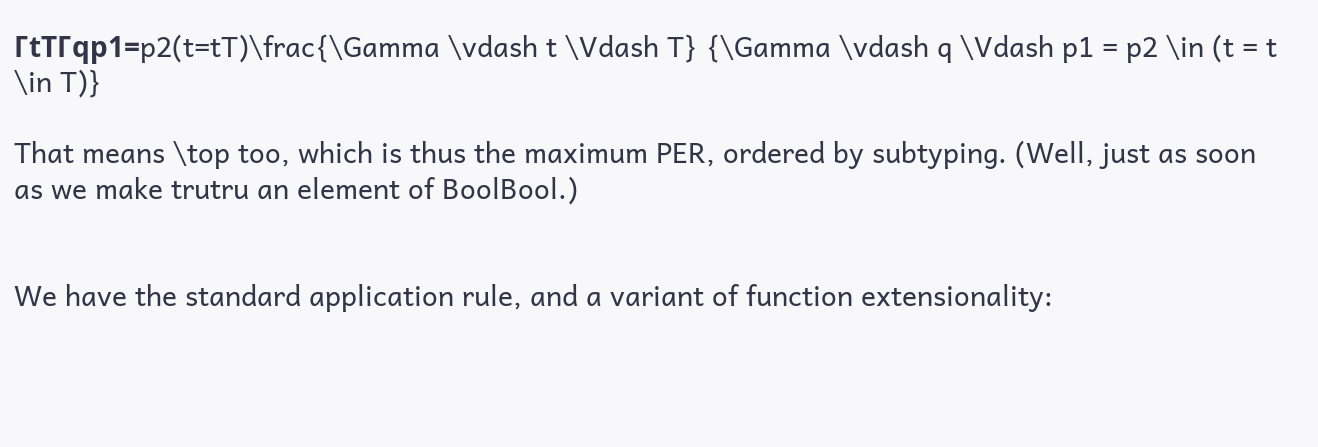ΓtTΓqp1=p2(t=tT)\frac{\Gamma \vdash t \Vdash T} {\Gamma \vdash q \Vdash p1 = p2 \in (t = t \in T)}

That means \top too, which is thus the maximum PER, ordered by subtyping. (Well, just as soon as we make trutru an element of BoolBool.)


We have the standard application rule, and a variant of function extensionality: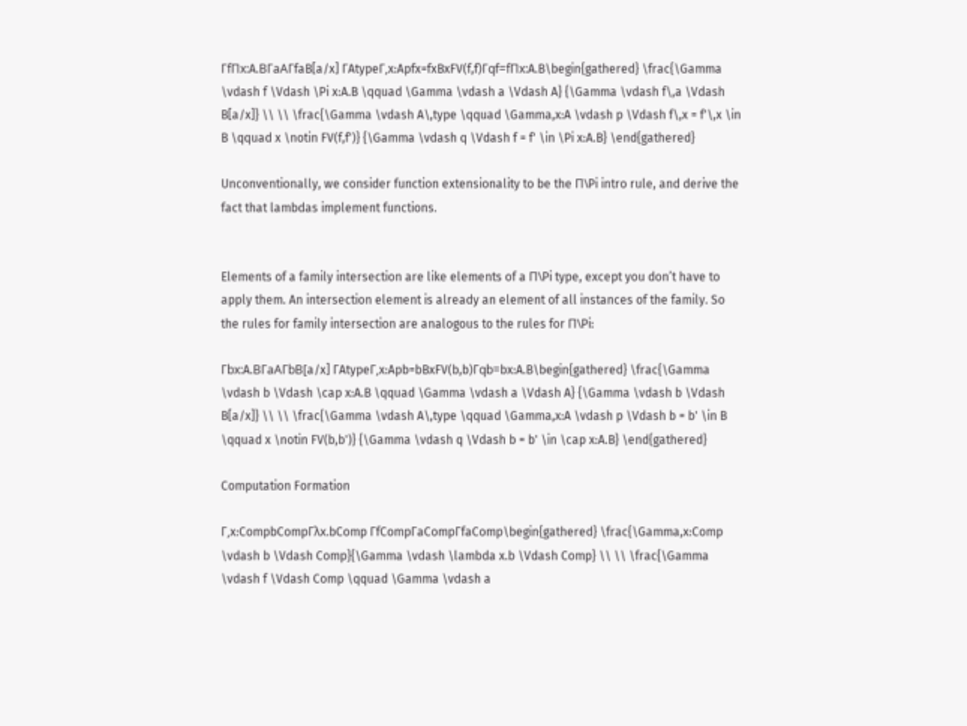ΓfΠx:A.BΓaAΓfaB[a/x] ΓAtypeΓ,x:Apfx=fxBxFV(f,f)Γqf=fΠx:A.B\begin{gathered} \frac{\Gamma \vdash f \Vdash \Pi x:A.B \qquad \Gamma \vdash a \Vdash A} {\Gamma \vdash f\,a \Vdash B[a/x]} \\ \\ \frac{\Gamma \vdash A\,type \qquad \Gamma,x:A \vdash p \Vdash f\,x = f'\,x \in B \qquad x \notin FV(f,f')} {\Gamma \vdash q \Vdash f = f' \in \Pi x:A.B} \end{gathered}

Unconventionally, we consider function extensionality to be the Π\Pi intro rule, and derive the fact that lambdas implement functions.


Elements of a family intersection are like elements of a Π\Pi type, except you don’t have to apply them. An intersection element is already an element of all instances of the family. So the rules for family intersection are analogous to the rules for Π\Pi:

Γbx:A.BΓaAΓbB[a/x] ΓAtypeΓ,x:Apb=bBxFV(b,b)Γqb=bx:A.B\begin{gathered} \frac{\Gamma \vdash b \Vdash \cap x:A.B \qquad \Gamma \vdash a \Vdash A} {\Gamma \vdash b \Vdash B[a/x]} \\ \\ \frac{\Gamma \vdash A\,type \qquad \Gamma,x:A \vdash p \Vdash b = b' \in B \qquad x \notin FV(b,b')} {\Gamma \vdash q \Vdash b = b' \in \cap x:A.B} \end{gathered}

Computation Formation

Γ,x:CompbCompΓλx.bComp ΓfCompΓaCompΓfaComp\begin{gathered} \frac{\Gamma,x:Comp \vdash b \Vdash Comp}{\Gamma \vdash \lambda x.b \Vdash Comp} \\ \\ \frac{\Gamma \vdash f \Vdash Comp \qquad \Gamma \vdash a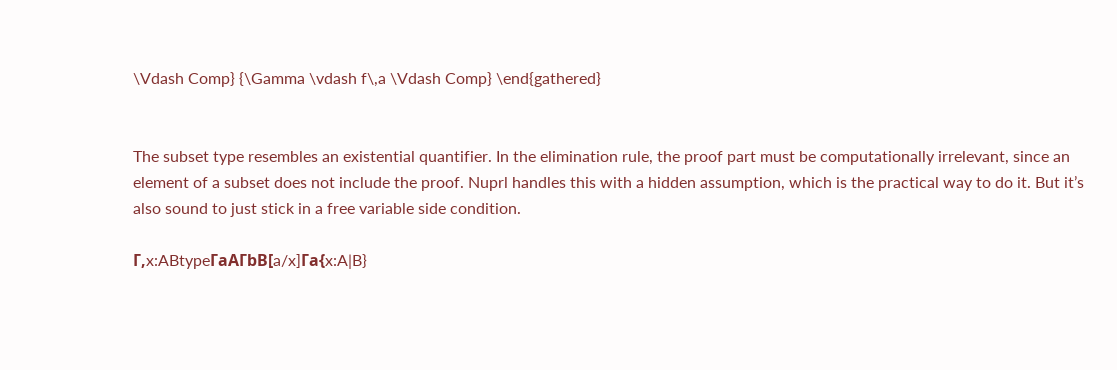\Vdash Comp} {\Gamma \vdash f\,a \Vdash Comp} \end{gathered}


The subset type resembles an existential quantifier. In the elimination rule, the proof part must be computationally irrelevant, since an element of a subset does not include the proof. Nuprl handles this with a hidden assumption, which is the practical way to do it. But it’s also sound to just stick in a free variable side condition.

Γ,x:ABtypeΓaAΓbB[a/x]Γa{x:A|B}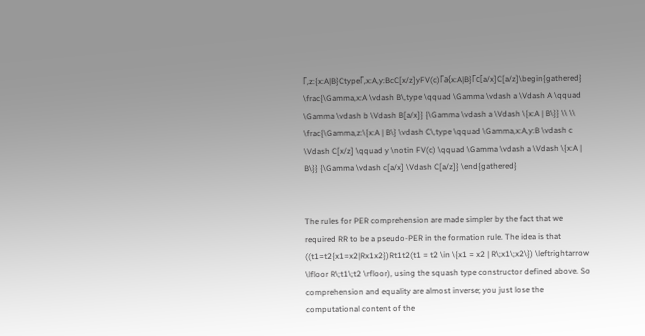Γ,z:{x:A|B}CtypeΓ,x:A,y:BcC[x/z]yFV(c)Γa{x:A|B}Γc[a/x]C[a/z]\begin{gathered} \frac{\Gamma,x:A \vdash B\,type \qquad \Gamma \vdash a \Vdash A \qquad \Gamma \vdash b \Vdash B[a/x]} {\Gamma \vdash a \Vdash \{x:A | B\}} \\ \\ \frac{\Gamma,z:\{x:A | B\} \vdash C\,type \qquad \Gamma,x:A,y:B \vdash c \Vdash C[x/z] \qquad y \notin FV(c) \qquad \Gamma \vdash a \Vdash \{x:A | B\}} {\Gamma \vdash c[a/x] \Vdash C[a/z]} \end{gathered}


The rules for PER comprehension are made simpler by the fact that we required RR to be a pseudo-PER in the formation rule. The idea is that ((t1=t2{x1=x2|Rx1x2})Rt1t2(t1 = t2 \in \{x1 = x2 | R\;x1\;x2\}) \leftrightarrow \lfloor R\;t1\;t2 \rfloor), using the squash type constructor defined above. So comprehension and equality are almost inverse; you just lose the computational content of the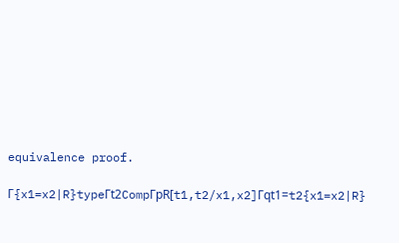equivalence proof.

Γ{x1=x2|R}typeΓt2CompΓpR[t1,t2/x1,x2]Γqt1=t2{x1=x2|R}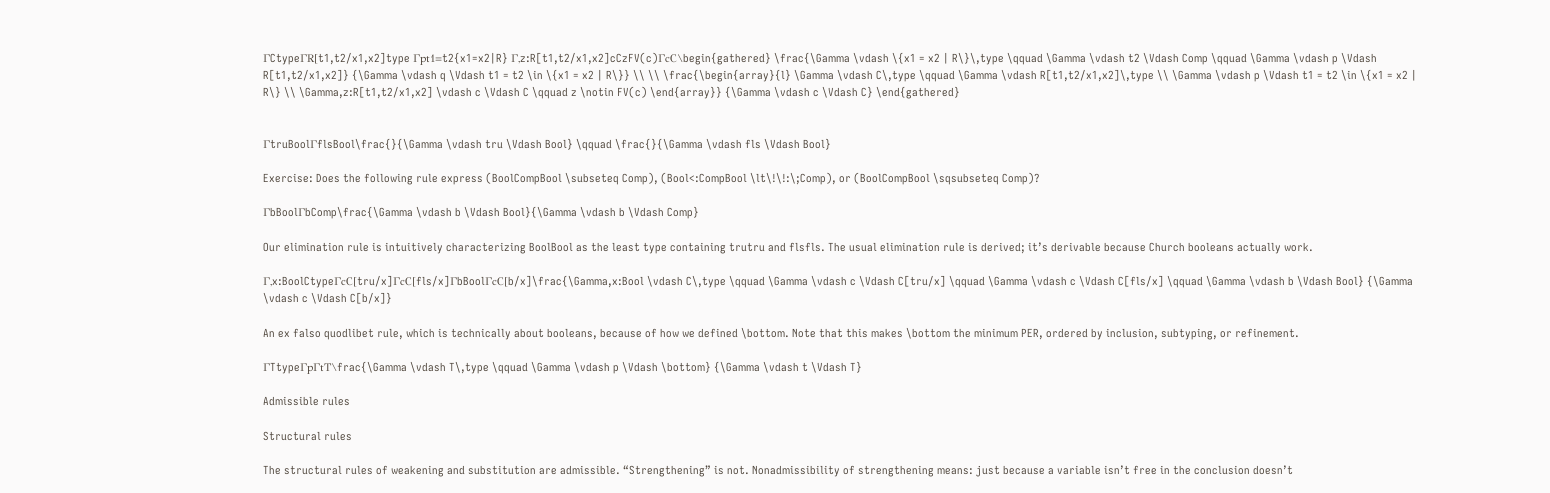ΓCtypeΓR[t1,t2/x1,x2]type Γpt1=t2{x1=x2|R} Γ,z:R[t1,t2/x1,x2]cCzFV(c)ΓcC\begin{gathered} \frac{\Gamma \vdash \{x1 = x2 | R\}\,type \qquad \Gamma \vdash t2 \Vdash Comp \qquad \Gamma \vdash p \Vdash R[t1,t2/x1,x2]} {\Gamma \vdash q \Vdash t1 = t2 \in \{x1 = x2 | R\}} \\ \\ \frac{\begin{array}{l} \Gamma \vdash C\,type \qquad \Gamma \vdash R[t1,t2/x1,x2]\,type \\ \Gamma \vdash p \Vdash t1 = t2 \in \{x1 = x2 | R\} \\ \Gamma,z:R[t1,t2/x1,x2] \vdash c \Vdash C \qquad z \notin FV(c) \end{array}} {\Gamma \vdash c \Vdash C} \end{gathered}


ΓtruBoolΓflsBool\frac{}{\Gamma \vdash tru \Vdash Bool} \qquad \frac{}{\Gamma \vdash fls \Vdash Bool}

Exercise: Does the following rule express (BoolCompBool \subseteq Comp), (Bool<:CompBool \lt\!\!:\;Comp), or (BoolCompBool \sqsubseteq Comp)?

ΓbBoolΓbComp\frac{\Gamma \vdash b \Vdash Bool}{\Gamma \vdash b \Vdash Comp}

Our elimination rule is intuitively characterizing BoolBool as the least type containing trutru and flsfls. The usual elimination rule is derived; it’s derivable because Church booleans actually work.

Γ,x:BoolCtypeΓcC[tru/x]ΓcC[fls/x]ΓbBoolΓcC[b/x]\frac{\Gamma,x:Bool \vdash C\,type \qquad \Gamma \vdash c \Vdash C[tru/x] \qquad \Gamma \vdash c \Vdash C[fls/x] \qquad \Gamma \vdash b \Vdash Bool} {\Gamma \vdash c \Vdash C[b/x]}

An ex falso quodlibet rule, which is technically about booleans, because of how we defined \bottom. Note that this makes \bottom the minimum PER, ordered by inclusion, subtyping, or refinement.

ΓTtypeΓpΓtT\frac{\Gamma \vdash T\,type \qquad \Gamma \vdash p \Vdash \bottom} {\Gamma \vdash t \Vdash T}

Admissible rules

Structural rules

The structural rules of weakening and substitution are admissible. “Strengthening” is not. Nonadmissibility of strengthening means: just because a variable isn’t free in the conclusion doesn’t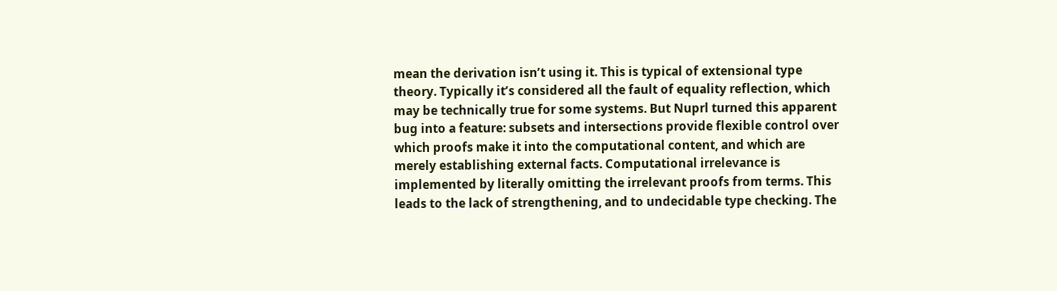mean the derivation isn’t using it. This is typical of extensional type theory. Typically it’s considered all the fault of equality reflection, which may be technically true for some systems. But Nuprl turned this apparent bug into a feature: subsets and intersections provide flexible control over which proofs make it into the computational content, and which are merely establishing external facts. Computational irrelevance is implemented by literally omitting the irrelevant proofs from terms. This leads to the lack of strengthening, and to undecidable type checking. The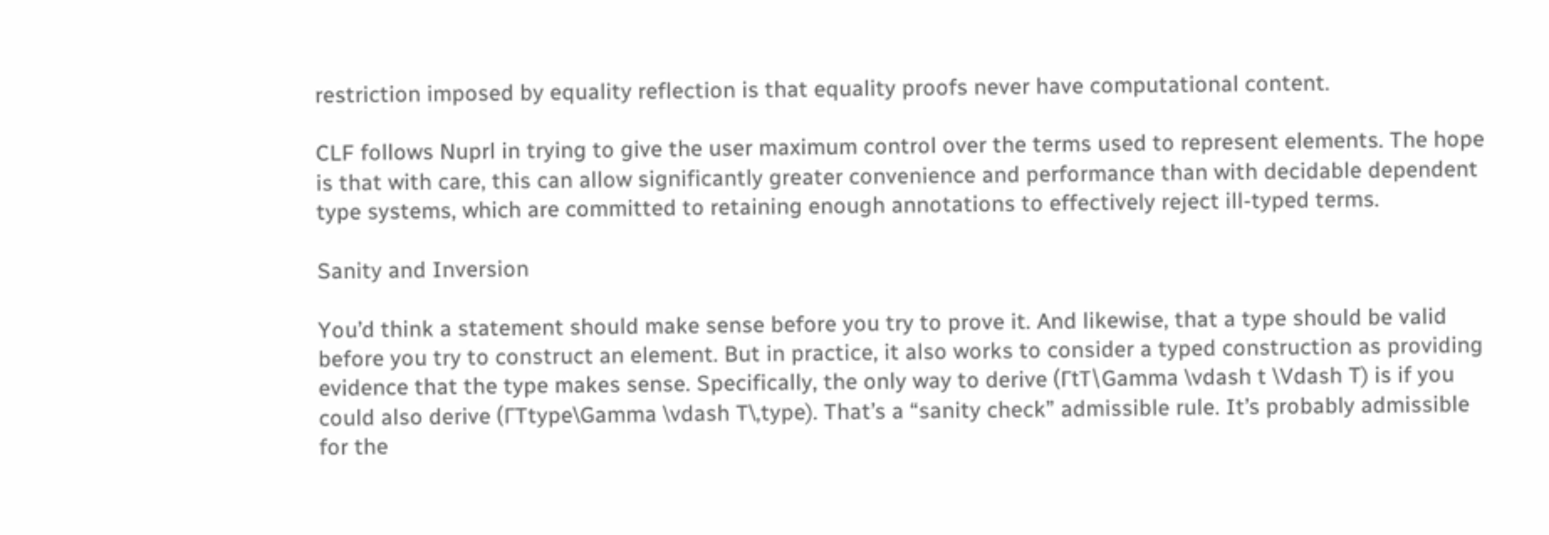restriction imposed by equality reflection is that equality proofs never have computational content.

CLF follows Nuprl in trying to give the user maximum control over the terms used to represent elements. The hope is that with care, this can allow significantly greater convenience and performance than with decidable dependent type systems, which are committed to retaining enough annotations to effectively reject ill-typed terms.

Sanity and Inversion

You’d think a statement should make sense before you try to prove it. And likewise, that a type should be valid before you try to construct an element. But in practice, it also works to consider a typed construction as providing evidence that the type makes sense. Specifically, the only way to derive (ΓtT\Gamma \vdash t \Vdash T) is if you could also derive (ΓTtype\Gamma \vdash T\,type). That’s a “sanity check” admissible rule. It’s probably admissible for the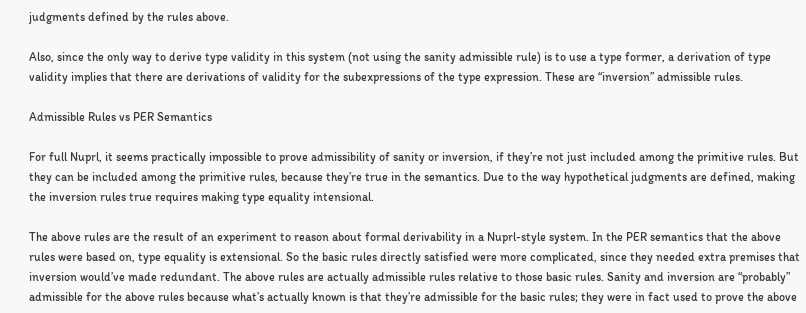judgments defined by the rules above.

Also, since the only way to derive type validity in this system (not using the sanity admissible rule) is to use a type former, a derivation of type validity implies that there are derivations of validity for the subexpressions of the type expression. These are “inversion” admissible rules.

Admissible Rules vs PER Semantics

For full Nuprl, it seems practically impossible to prove admissibility of sanity or inversion, if they’re not just included among the primitive rules. But they can be included among the primitive rules, because they’re true in the semantics. Due to the way hypothetical judgments are defined, making the inversion rules true requires making type equality intensional.

The above rules are the result of an experiment to reason about formal derivability in a Nuprl-style system. In the PER semantics that the above rules were based on, type equality is extensional. So the basic rules directly satisfied were more complicated, since they needed extra premises that inversion would’ve made redundant. The above rules are actually admissible rules relative to those basic rules. Sanity and inversion are “probably” admissible for the above rules because what’s actually known is that they’re admissible for the basic rules; they were in fact used to prove the above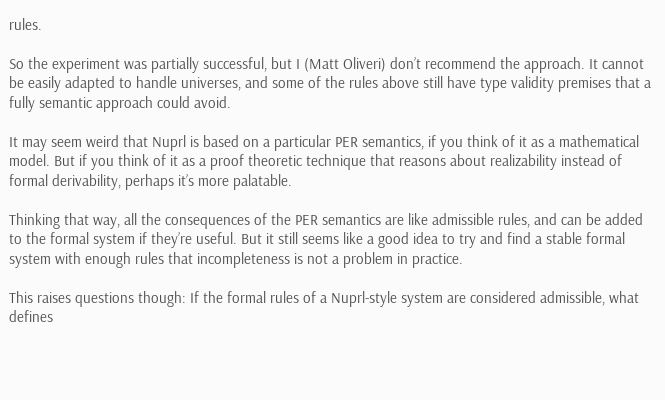rules.

So the experiment was partially successful, but I (Matt Oliveri) don’t recommend the approach. It cannot be easily adapted to handle universes, and some of the rules above still have type validity premises that a fully semantic approach could avoid.

It may seem weird that Nuprl is based on a particular PER semantics, if you think of it as a mathematical model. But if you think of it as a proof theoretic technique that reasons about realizability instead of formal derivability, perhaps it’s more palatable.

Thinking that way, all the consequences of the PER semantics are like admissible rules, and can be added to the formal system if they’re useful. But it still seems like a good idea to try and find a stable formal system with enough rules that incompleteness is not a problem in practice.

This raises questions though: If the formal rules of a Nuprl-style system are considered admissible, what defines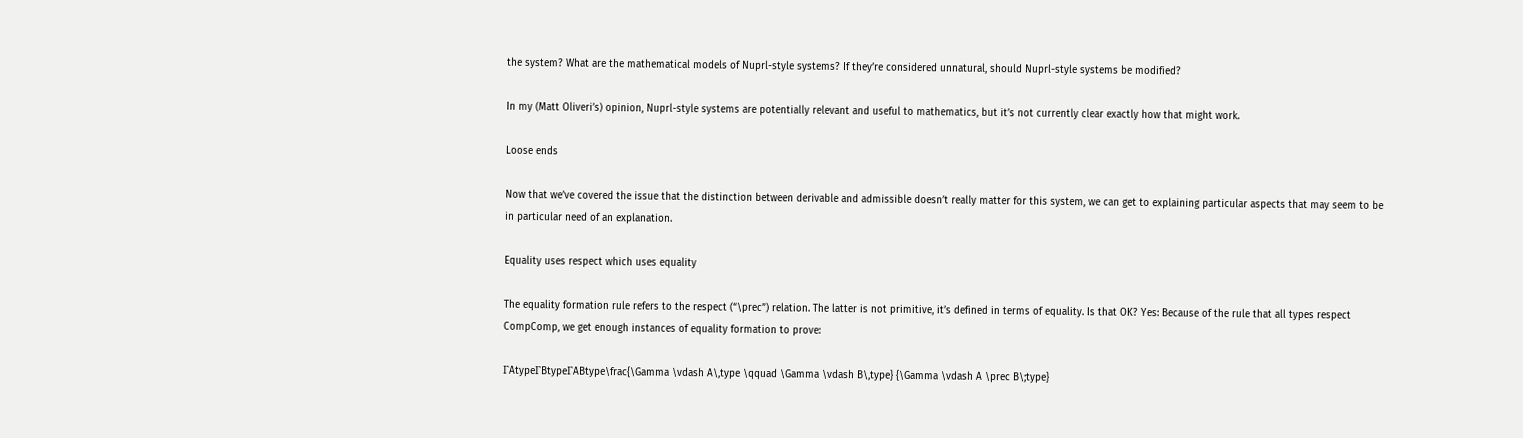the system? What are the mathematical models of Nuprl-style systems? If they’re considered unnatural, should Nuprl-style systems be modified?

In my (Matt Oliveri’s) opinion, Nuprl-style systems are potentially relevant and useful to mathematics, but it’s not currently clear exactly how that might work.

Loose ends

Now that we’ve covered the issue that the distinction between derivable and admissible doesn’t really matter for this system, we can get to explaining particular aspects that may seem to be in particular need of an explanation.

Equality uses respect which uses equality

The equality formation rule refers to the respect (“\prec”) relation. The latter is not primitive, it’s defined in terms of equality. Is that OK? Yes: Because of the rule that all types respect CompComp, we get enough instances of equality formation to prove:

ΓAtypeΓBtypeΓABtype\frac{\Gamma \vdash A\,type \qquad \Gamma \vdash B\,type} {\Gamma \vdash A \prec B\;type}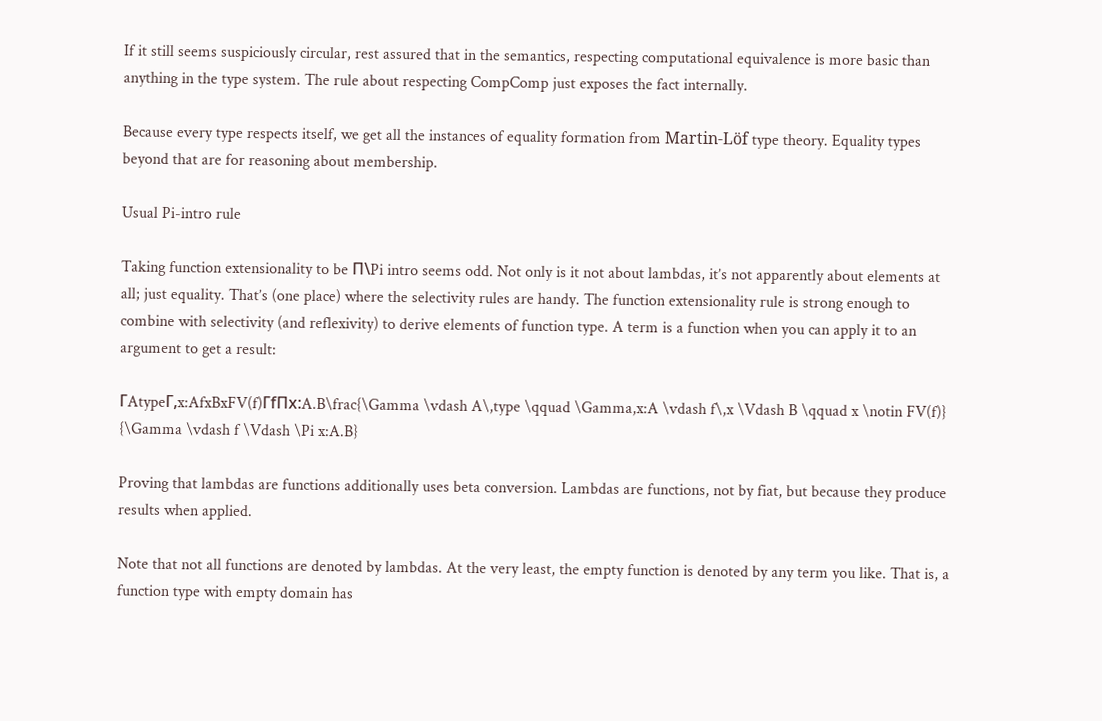If it still seems suspiciously circular, rest assured that in the semantics, respecting computational equivalence is more basic than anything in the type system. The rule about respecting CompComp just exposes the fact internally.

Because every type respects itself, we get all the instances of equality formation from Martin-Löf type theory. Equality types beyond that are for reasoning about membership.

Usual Pi-intro rule

Taking function extensionality to be Π\Pi intro seems odd. Not only is it not about lambdas, it’s not apparently about elements at all; just equality. That’s (one place) where the selectivity rules are handy. The function extensionality rule is strong enough to combine with selectivity (and reflexivity) to derive elements of function type. A term is a function when you can apply it to an argument to get a result:

ΓAtypeΓ,x:AfxBxFV(f)ΓfΠx:A.B\frac{\Gamma \vdash A\,type \qquad \Gamma,x:A \vdash f\,x \Vdash B \qquad x \notin FV(f)} {\Gamma \vdash f \Vdash \Pi x:A.B}

Proving that lambdas are functions additionally uses beta conversion. Lambdas are functions, not by fiat, but because they produce results when applied.

Note that not all functions are denoted by lambdas. At the very least, the empty function is denoted by any term you like. That is, a function type with empty domain has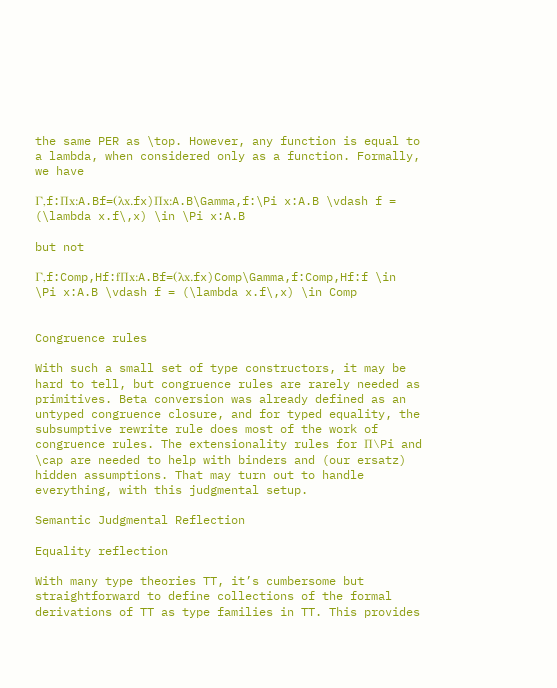the same PER as \top. However, any function is equal to a lambda, when considered only as a function. Formally, we have

Γ,f:Πx:A.Bf=(λx.fx)Πx:A.B\Gamma,f:\Pi x:A.B \vdash f = (\lambda x.f\,x) \in \Pi x:A.B

but not

Γ,f:Comp,Hf:fΠx:A.Bf=(λx.fx)Comp\Gamma,f:Comp,Hf:f \in \Pi x:A.B \vdash f = (\lambda x.f\,x) \in Comp


Congruence rules

With such a small set of type constructors, it may be hard to tell, but congruence rules are rarely needed as primitives. Beta conversion was already defined as an untyped congruence closure, and for typed equality, the subsumptive rewrite rule does most of the work of congruence rules. The extensionality rules for Π\Pi and \cap are needed to help with binders and (our ersatz) hidden assumptions. That may turn out to handle everything, with this judgmental setup.

Semantic Judgmental Reflection

Equality reflection

With many type theories TT, it’s cumbersome but straightforward to define collections of the formal derivations of TT as type families in TT. This provides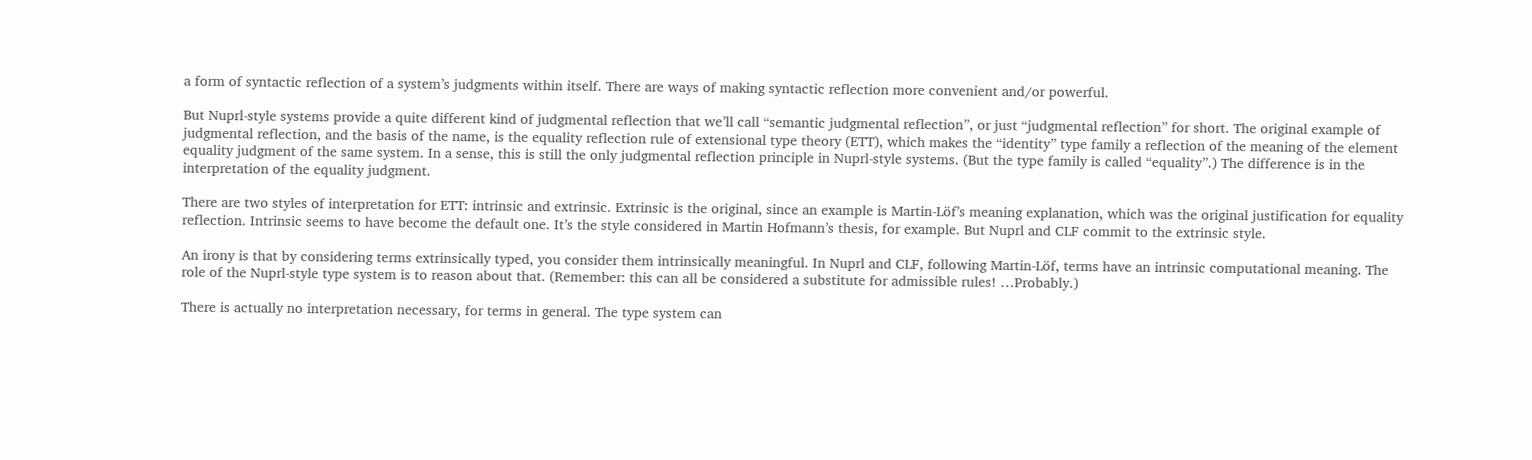a form of syntactic reflection of a system’s judgments within itself. There are ways of making syntactic reflection more convenient and/or powerful.

But Nuprl-style systems provide a quite different kind of judgmental reflection that we’ll call “semantic judgmental reflection”, or just “judgmental reflection” for short. The original example of judgmental reflection, and the basis of the name, is the equality reflection rule of extensional type theory (ETT), which makes the “identity” type family a reflection of the meaning of the element equality judgment of the same system. In a sense, this is still the only judgmental reflection principle in Nuprl-style systems. (But the type family is called “equality”.) The difference is in the interpretation of the equality judgment.

There are two styles of interpretation for ETT: intrinsic and extrinsic. Extrinsic is the original, since an example is Martin-Löf’s meaning explanation, which was the original justification for equality reflection. Intrinsic seems to have become the default one. It’s the style considered in Martin Hofmann’s thesis, for example. But Nuprl and CLF commit to the extrinsic style.

An irony is that by considering terms extrinsically typed, you consider them intrinsically meaningful. In Nuprl and CLF, following Martin-Löf, terms have an intrinsic computational meaning. The role of the Nuprl-style type system is to reason about that. (Remember: this can all be considered a substitute for admissible rules! …Probably.)

There is actually no interpretation necessary, for terms in general. The type system can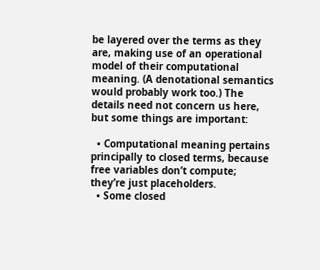be layered over the terms as they are, making use of an operational model of their computational meaning. (A denotational semantics would probably work too.) The details need not concern us here, but some things are important:

  • Computational meaning pertains principally to closed terms, because free variables don’t compute; they’re just placeholders.
  • Some closed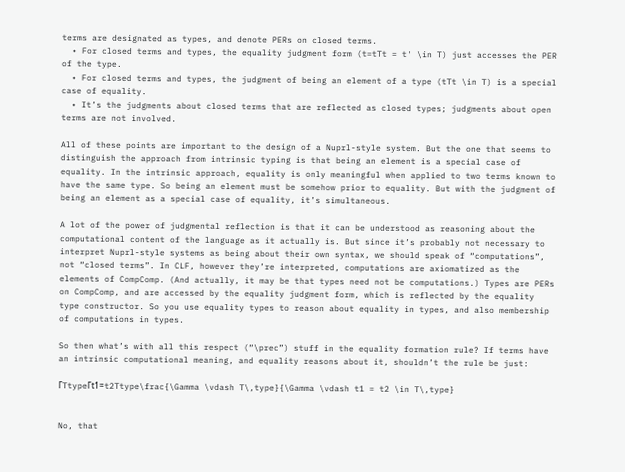terms are designated as types, and denote PERs on closed terms.
  • For closed terms and types, the equality judgment form (t=tTt = t' \in T) just accesses the PER of the type.
  • For closed terms and types, the judgment of being an element of a type (tTt \in T) is a special case of equality.
  • It’s the judgments about closed terms that are reflected as closed types; judgments about open terms are not involved.

All of these points are important to the design of a Nuprl-style system. But the one that seems to distinguish the approach from intrinsic typing is that being an element is a special case of equality. In the intrinsic approach, equality is only meaningful when applied to two terms known to have the same type. So being an element must be somehow prior to equality. But with the judgment of being an element as a special case of equality, it’s simultaneous.

A lot of the power of judgmental reflection is that it can be understood as reasoning about the computational content of the language as it actually is. But since it’s probably not necessary to interpret Nuprl-style systems as being about their own syntax, we should speak of “computations”, not “closed terms”. In CLF, however they’re interpreted, computations are axiomatized as the elements of CompComp. (And actually, it may be that types need not be computations.) Types are PERs on CompComp, and are accessed by the equality judgment form, which is reflected by the equality type constructor. So you use equality types to reason about equality in types, and also membership of computations in types.

So then what’s with all this respect (“\prec”) stuff in the equality formation rule? If terms have an intrinsic computational meaning, and equality reasons about it, shouldn’t the rule be just:

ΓTtypeΓt1=t2Ttype\frac{\Gamma \vdash T\,type}{\Gamma \vdash t1 = t2 \in T\,type}


No, that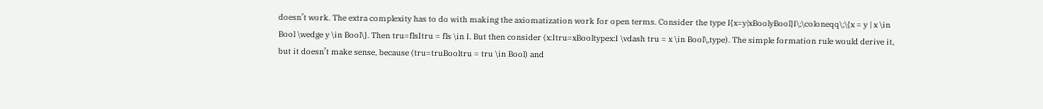doesn’t work. The extra complexity has to do with making the axiomatization work for open terms. Consider the type I{x=y|xBoolyBool}I\;\coloneqq\;\{x = y | x \in Bool \wedge y \in Bool\}. Then tru=flsItru = fls \in I. But then consider (x:Itru=xBooltypex:I \vdash tru = x \in Bool\,type). The simple formation rule would derive it, but it doesn’t make sense, because (tru=truBooltru = tru \in Bool) and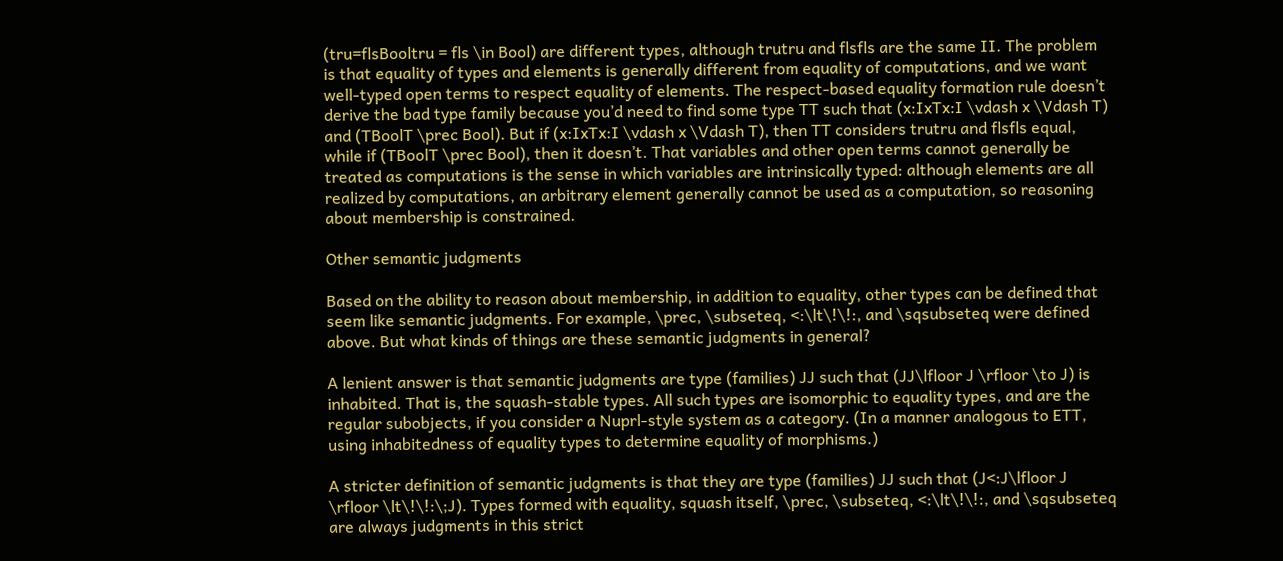(tru=flsBooltru = fls \in Bool) are different types, although trutru and flsfls are the same II. The problem is that equality of types and elements is generally different from equality of computations, and we want well-typed open terms to respect equality of elements. The respect-based equality formation rule doesn’t derive the bad type family because you’d need to find some type TT such that (x:IxTx:I \vdash x \Vdash T) and (TBoolT \prec Bool). But if (x:IxTx:I \vdash x \Vdash T), then TT considers trutru and flsfls equal, while if (TBoolT \prec Bool), then it doesn’t. That variables and other open terms cannot generally be treated as computations is the sense in which variables are intrinsically typed: although elements are all realized by computations, an arbitrary element generally cannot be used as a computation, so reasoning about membership is constrained.

Other semantic judgments

Based on the ability to reason about membership, in addition to equality, other types can be defined that seem like semantic judgments. For example, \prec, \subseteq, <:\lt\!\!:, and \sqsubseteq were defined above. But what kinds of things are these semantic judgments in general?

A lenient answer is that semantic judgments are type (families) JJ such that (JJ\lfloor J \rfloor \to J) is inhabited. That is, the squash-stable types. All such types are isomorphic to equality types, and are the regular subobjects, if you consider a Nuprl-style system as a category. (In a manner analogous to ETT, using inhabitedness of equality types to determine equality of morphisms.)

A stricter definition of semantic judgments is that they are type (families) JJ such that (J<:J\lfloor J \rfloor \lt\!\!:\;J). Types formed with equality, squash itself, \prec, \subseteq, <:\lt\!\!:, and \sqsubseteq are always judgments in this strict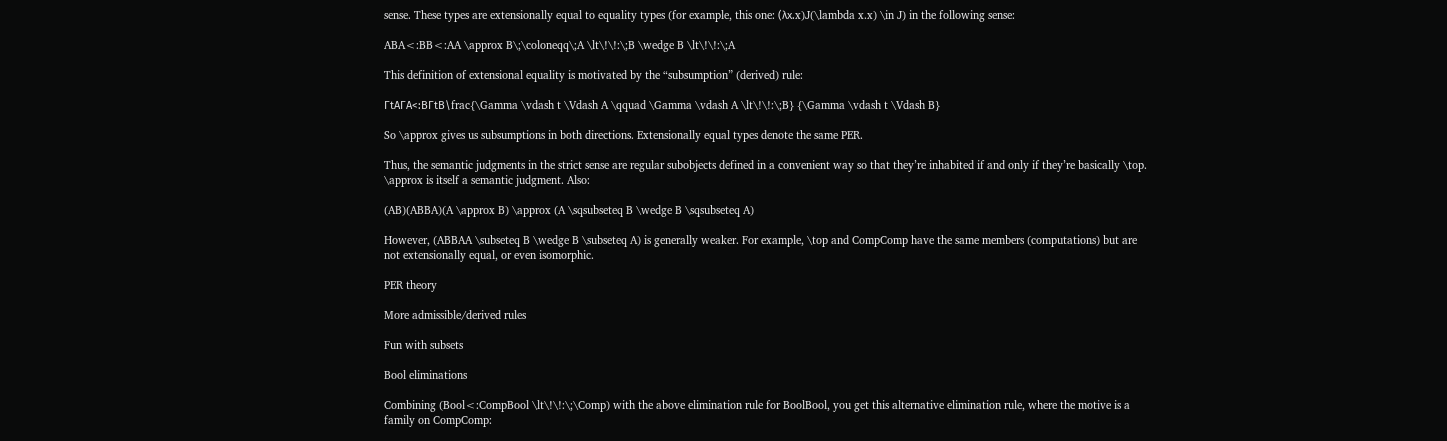sense. These types are extensionally equal to equality types (for example, this one: (λx.x)J(\lambda x.x) \in J) in the following sense:

ABA<:BB<:AA \approx B\;\coloneqq\;A \lt\!\!:\;B \wedge B \lt\!\!:\;A

This definition of extensional equality is motivated by the “subsumption” (derived) rule:

ΓtAΓA<:BΓtB\frac{\Gamma \vdash t \Vdash A \qquad \Gamma \vdash A \lt\!\!:\;B} {\Gamma \vdash t \Vdash B}

So \approx gives us subsumptions in both directions. Extensionally equal types denote the same PER.

Thus, the semantic judgments in the strict sense are regular subobjects defined in a convenient way so that they’re inhabited if and only if they’re basically \top. \approx is itself a semantic judgment. Also:

(AB)(ABBA)(A \approx B) \approx (A \sqsubseteq B \wedge B \sqsubseteq A)

However, (ABBAA \subseteq B \wedge B \subseteq A) is generally weaker. For example, \top and CompComp have the same members (computations) but are not extensionally equal, or even isomorphic.

PER theory

More admissible/derived rules

Fun with subsets

Bool eliminations

Combining (Bool<:CompBool \lt\!\!:\;\Comp) with the above elimination rule for BoolBool, you get this alternative elimination rule, where the motive is a family on CompComp: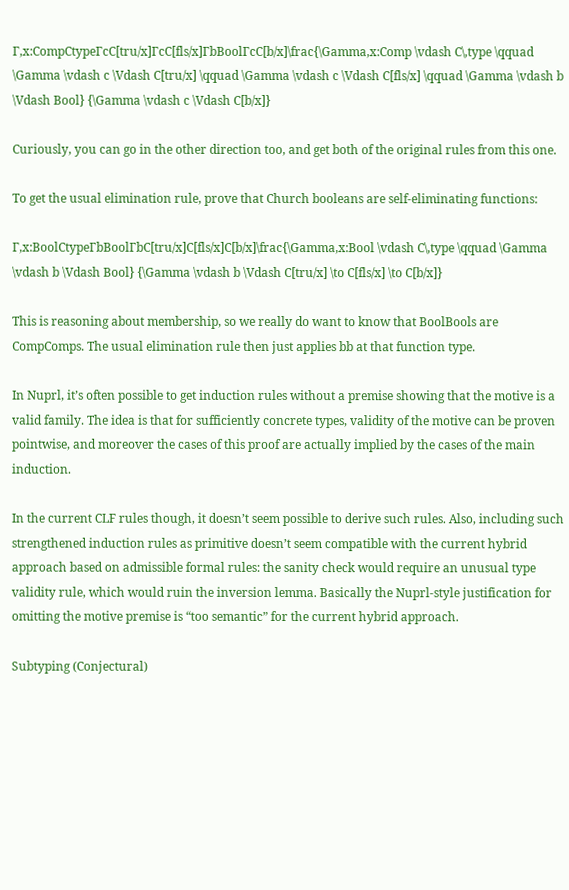Γ,x:CompCtypeΓcC[tru/x]ΓcC[fls/x]ΓbBoolΓcC[b/x]\frac{\Gamma,x:Comp \vdash C\,type \qquad \Gamma \vdash c \Vdash C[tru/x] \qquad \Gamma \vdash c \Vdash C[fls/x] \qquad \Gamma \vdash b \Vdash Bool} {\Gamma \vdash c \Vdash C[b/x]}

Curiously, you can go in the other direction too, and get both of the original rules from this one.

To get the usual elimination rule, prove that Church booleans are self-eliminating functions:

Γ,x:BoolCtypeΓbBoolΓbC[tru/x]C[fls/x]C[b/x]\frac{\Gamma,x:Bool \vdash C\,type \qquad \Gamma \vdash b \Vdash Bool} {\Gamma \vdash b \Vdash C[tru/x] \to C[fls/x] \to C[b/x]}

This is reasoning about membership, so we really do want to know that BoolBools are CompComps. The usual elimination rule then just applies bb at that function type.

In Nuprl, it’s often possible to get induction rules without a premise showing that the motive is a valid family. The idea is that for sufficiently concrete types, validity of the motive can be proven pointwise, and moreover the cases of this proof are actually implied by the cases of the main induction.

In the current CLF rules though, it doesn’t seem possible to derive such rules. Also, including such strengthened induction rules as primitive doesn’t seem compatible with the current hybrid approach based on admissible formal rules: the sanity check would require an unusual type validity rule, which would ruin the inversion lemma. Basically the Nuprl-style justification for omitting the motive premise is “too semantic” for the current hybrid approach.

Subtyping (Conjectural)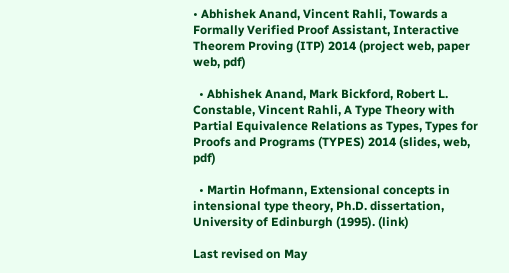• Abhishek Anand, Vincent Rahli, Towards a Formally Verified Proof Assistant, Interactive Theorem Proving (ITP) 2014 (project web, paper web, pdf)

  • Abhishek Anand, Mark Bickford, Robert L. Constable, Vincent Rahli, A Type Theory with Partial Equivalence Relations as Types, Types for Proofs and Programs (TYPES) 2014 (slides, web, pdf)

  • Martin Hofmann, Extensional concepts in intensional type theory, Ph.D. dissertation, University of Edinburgh (1995). (link)

Last revised on May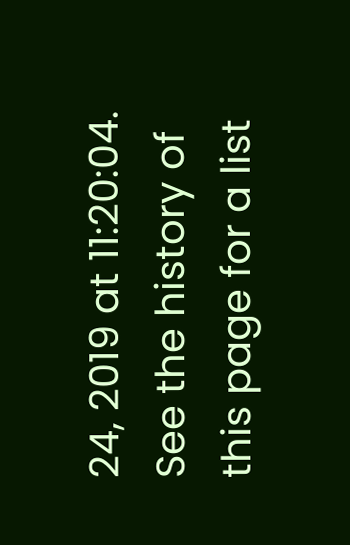24, 2019 at 11:20:04. See the history of this page for a list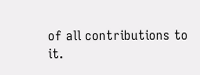of all contributions to it.